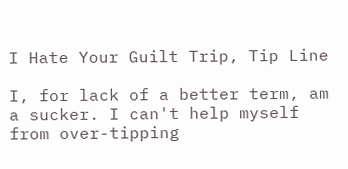I Hate Your Guilt Trip, Tip Line

I, for lack of a better term, am a sucker. I can't help myself from over-tipping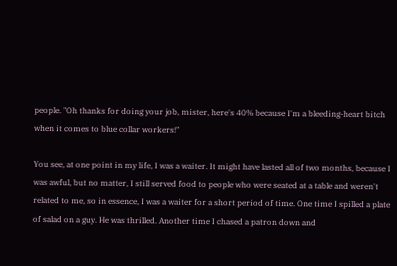people. "Oh thanks for doing your job, mister, here's 40% because I'm a bleeding-heart bitch when it comes to blue collar workers!"

You see, at one point in my life, I was a waiter. It might have lasted all of two months, because I was awful, but no matter, I still served food to people who were seated at a table and weren't related to me, so in essence, I was a waiter for a short period of time. One time I spilled a plate of salad on a guy. He was thrilled. Another time I chased a patron down and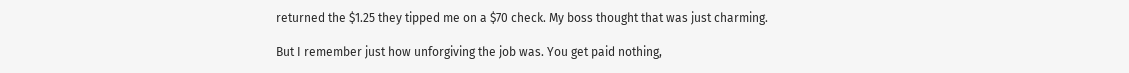returned the $1.25 they tipped me on a $70 check. My boss thought that was just charming.

But I remember just how unforgiving the job was. You get paid nothing,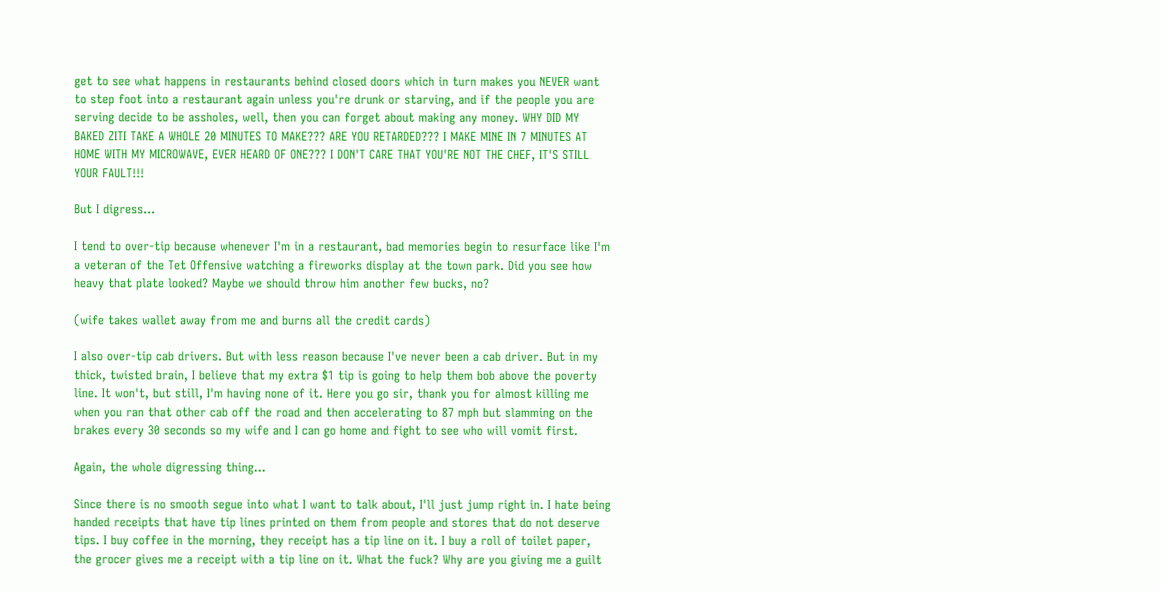get to see what happens in restaurants behind closed doors which in turn makes you NEVER want to step foot into a restaurant again unless you're drunk or starving, and if the people you are serving decide to be assholes, well, then you can forget about making any money. WHY DID MY BAKED ZITI TAKE A WHOLE 20 MINUTES TO MAKE??? ARE YOU RETARDED??? I MAKE MINE IN 7 MINUTES AT HOME WITH MY MICROWAVE, EVER HEARD OF ONE??? I DON'T CARE THAT YOU'RE NOT THE CHEF, IT'S STILL YOUR FAULT!!!

But I digress...

I tend to over-tip because whenever I'm in a restaurant, bad memories begin to resurface like I'm a veteran of the Tet Offensive watching a fireworks display at the town park. Did you see how heavy that plate looked? Maybe we should throw him another few bucks, no?

(wife takes wallet away from me and burns all the credit cards)

I also over-tip cab drivers. But with less reason because I've never been a cab driver. But in my thick, twisted brain, I believe that my extra $1 tip is going to help them bob above the poverty line. It won't, but still, I'm having none of it. Here you go sir, thank you for almost killing me when you ran that other cab off the road and then accelerating to 87 mph but slamming on the brakes every 30 seconds so my wife and I can go home and fight to see who will vomit first.

Again, the whole digressing thing...

Since there is no smooth segue into what I want to talk about, I'll just jump right in. I hate being handed receipts that have tip lines printed on them from people and stores that do not deserve tips. I buy coffee in the morning, they receipt has a tip line on it. I buy a roll of toilet paper, the grocer gives me a receipt with a tip line on it. What the fuck? Why are you giving me a guilt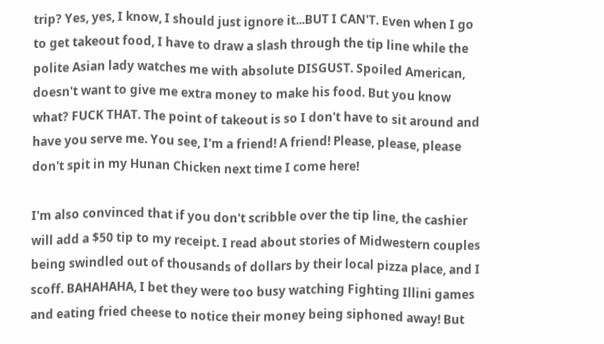trip? Yes, yes, I know, I should just ignore it...BUT I CAN'T. Even when I go to get takeout food, I have to draw a slash through the tip line while the polite Asian lady watches me with absolute DISGUST. Spoiled American, doesn't want to give me extra money to make his food. But you know what? FUCK THAT. The point of takeout is so I don't have to sit around and have you serve me. You see, I'm a friend! A friend! Please, please, please don't spit in my Hunan Chicken next time I come here!

I'm also convinced that if you don't scribble over the tip line, the cashier will add a $50 tip to my receipt. I read about stories of Midwestern couples being swindled out of thousands of dollars by their local pizza place, and I scoff. BAHAHAHA, I bet they were too busy watching Fighting Illini games and eating fried cheese to notice their money being siphoned away! But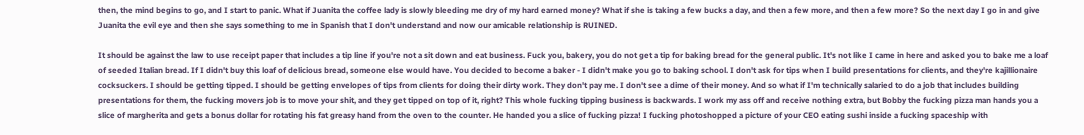then, the mind begins to go, and I start to panic. What if Juanita the coffee lady is slowly bleeding me dry of my hard earned money? What if she is taking a few bucks a day, and then a few more, and then a few more? So the next day I go in and give Juanita the evil eye and then she says something to me in Spanish that I don't understand and now our amicable relationship is RUINED.

It should be against the law to use receipt paper that includes a tip line if you're not a sit down and eat business. Fuck you, bakery, you do not get a tip for baking bread for the general public. It's not like I came in here and asked you to bake me a loaf of seeded Italian bread. If I didn't buy this loaf of delicious bread, someone else would have. You decided to become a baker - I didn't make you go to baking school. I don't ask for tips when I build presentations for clients, and they're kajillionaire cocksuckers. I should be getting tipped. I should be getting envelopes of tips from clients for doing their dirty work. They don't pay me. I don't see a dime of their money. And so what if I'm technically salaried to do a job that includes building presentations for them, the fucking movers job is to move your shit, and they get tipped on top of it, right? This whole fucking tipping business is backwards. I work my ass off and receive nothing extra, but Bobby the fucking pizza man hands you a slice of margherita and gets a bonus dollar for rotating his fat greasy hand from the oven to the counter. He handed you a slice of fucking pizza! I fucking photoshopped a picture of your CEO eating sushi inside a fucking spaceship with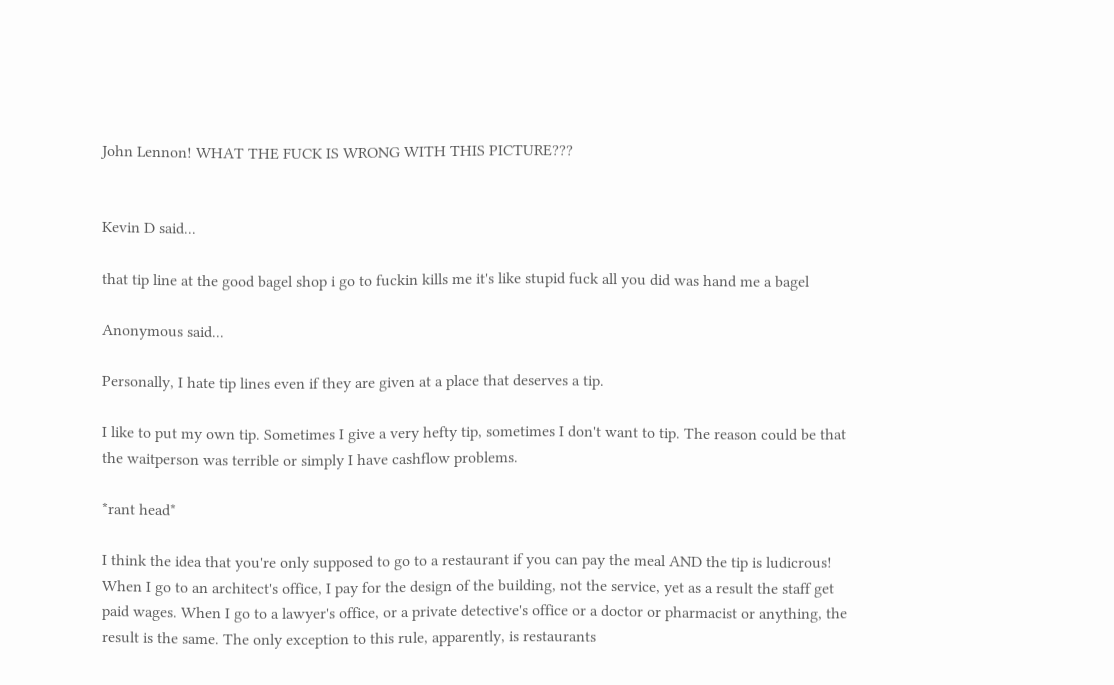John Lennon! WHAT THE FUCK IS WRONG WITH THIS PICTURE???


Kevin D said...

that tip line at the good bagel shop i go to fuckin kills me it's like stupid fuck all you did was hand me a bagel

Anonymous said...

Personally, I hate tip lines even if they are given at a place that deserves a tip.

I like to put my own tip. Sometimes I give a very hefty tip, sometimes I don't want to tip. The reason could be that the waitperson was terrible or simply I have cashflow problems.

*rant head*

I think the idea that you're only supposed to go to a restaurant if you can pay the meal AND the tip is ludicrous! When I go to an architect's office, I pay for the design of the building, not the service, yet as a result the staff get paid wages. When I go to a lawyer's office, or a private detective's office or a doctor or pharmacist or anything, the result is the same. The only exception to this rule, apparently, is restaurants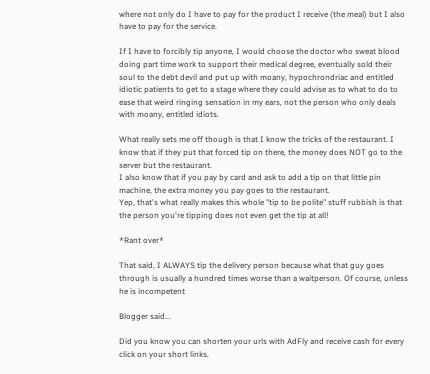where not only do I have to pay for the product I receive (the meal) but I also have to pay for the service.

If I have to forcibly tip anyone, I would choose the doctor who sweat blood doing part time work to support their medical degree, eventually sold their soul to the debt devil and put up with moany, hypochrondriac and entitled idiotic patients to get to a stage where they could advise as to what to do to ease that weird ringing sensation in my ears, not the person who only deals with moany, entitled idiots.

What really sets me off though is that I know the tricks of the restaurant. I know that if they put that forced tip on there, the money does NOT go to the server but the restaurant.
I also know that if you pay by card and ask to add a tip on that little pin machine, the extra money you pay goes to the restaurant.
Yep, that's what really makes this whole "tip to be polite" stuff rubbish is that the person you're tipping does not even get the tip at all!

*Rant over*

That said, I ALWAYS tip the delivery person because what that guy goes through is usually a hundred times worse than a waitperson. Of course, unless he is incompetent

Blogger said...

Did you know you can shorten your urls with AdFly and receive cash for every click on your short links.